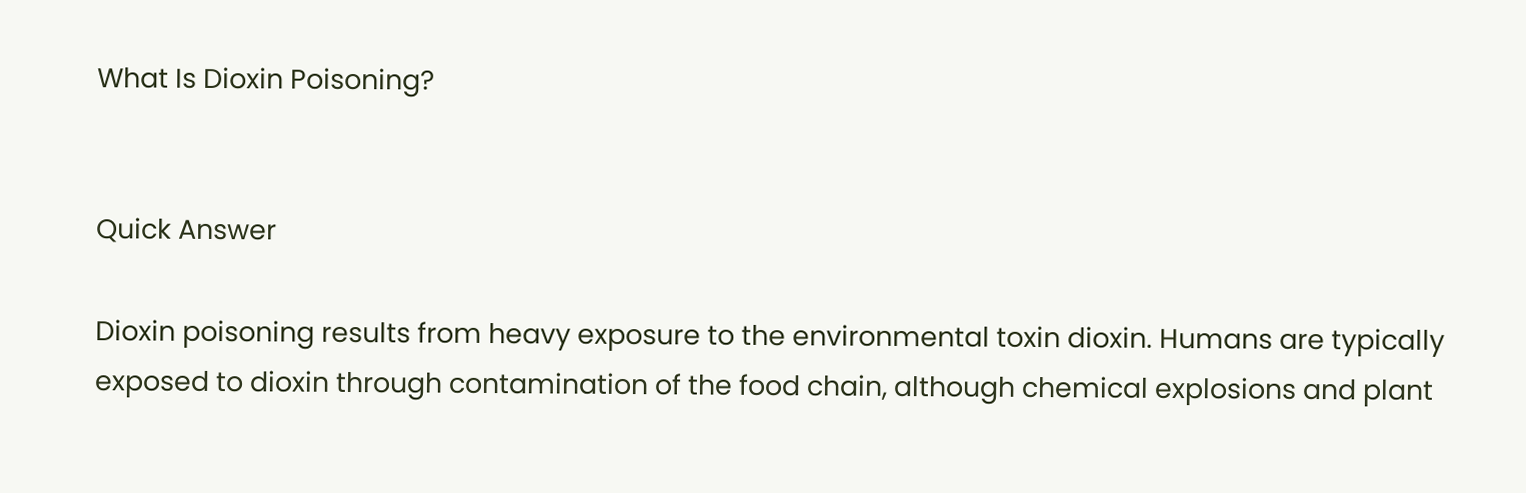What Is Dioxin Poisoning?


Quick Answer

Dioxin poisoning results from heavy exposure to the environmental toxin dioxin. Humans are typically exposed to dioxin through contamination of the food chain, although chemical explosions and plant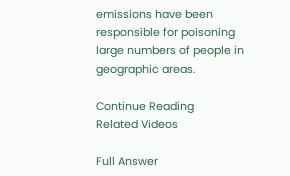emissions have been responsible for poisoning large numbers of people in geographic areas.

Continue Reading
Related Videos

Full Answer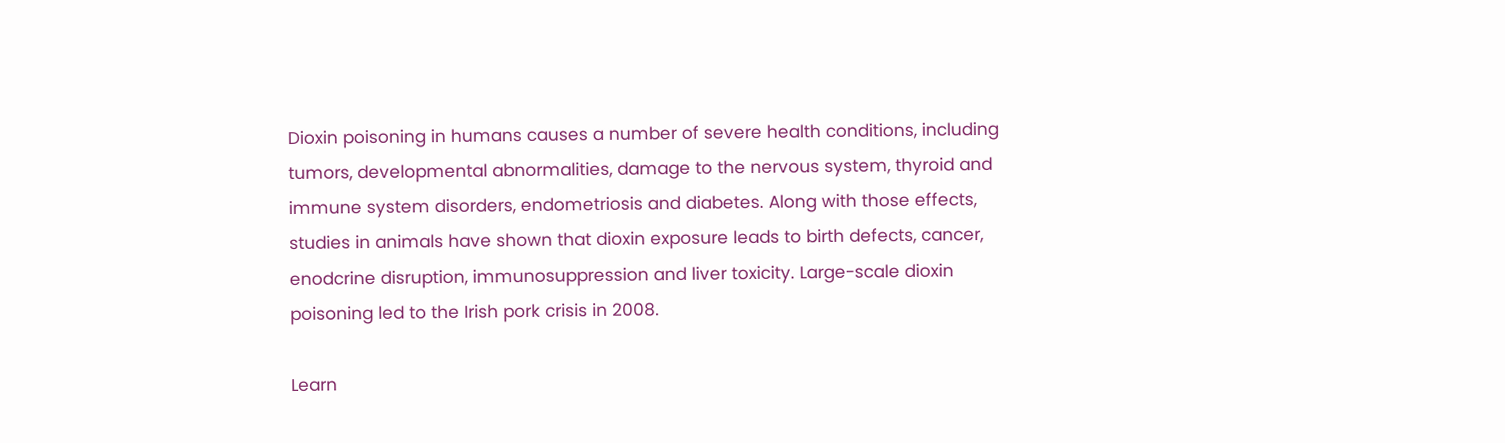Dioxin poisoning in humans causes a number of severe health conditions, including tumors, developmental abnormalities, damage to the nervous system, thyroid and immune system disorders, endometriosis and diabetes. Along with those effects, studies in animals have shown that dioxin exposure leads to birth defects, cancer, enodcrine disruption, immunosuppression and liver toxicity. Large-scale dioxin poisoning led to the Irish pork crisis in 2008.

Learn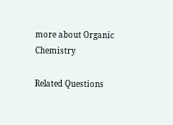more about Organic Chemistry

Related Questions